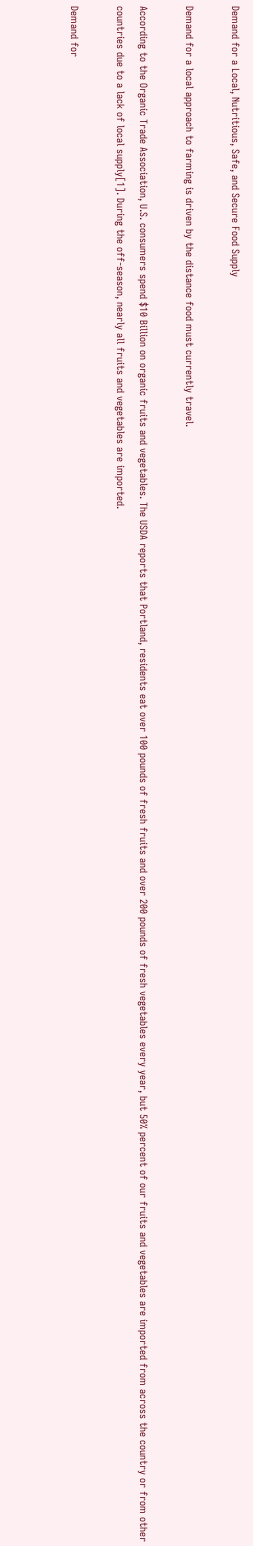Demand for a Local, Nutritious, Safe, and Secure Food Supply

Demand for a local approach to farming is driven by the distance food must currently travel.

According to the Organic Trade Association, U.S. consumers spend $10 Billion on organic fruits and vegetables. The USDA reports that Portland, residents eat over 100 pounds of fresh fruits and over 200 pounds of fresh vegetables every year, but 50% percent of our fruits and vegetables are imported from across the country or from other countries due to a lack of local supply[1]. During the off-season, nearly all fruits and vegetables are imported.

Demand for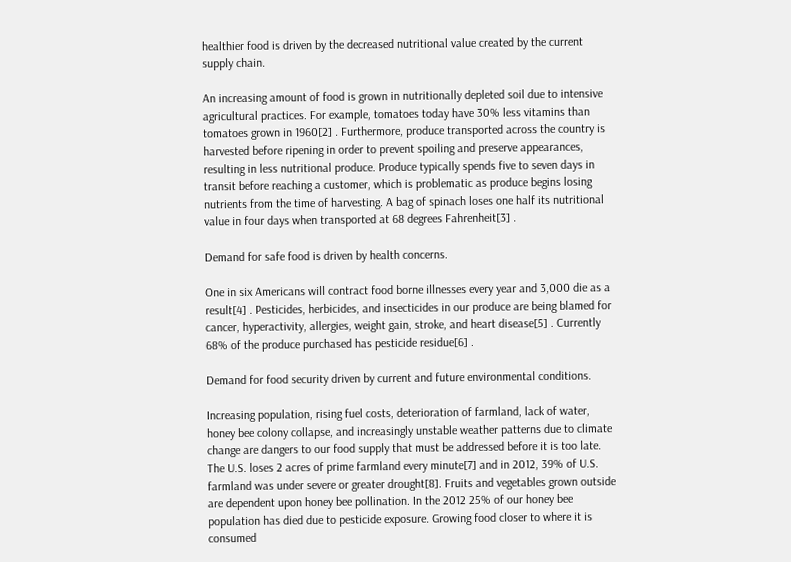healthier food is driven by the decreased nutritional value created by the current supply chain.

An increasing amount of food is grown in nutritionally depleted soil due to intensive agricultural practices. For example, tomatoes today have 30% less vitamins than tomatoes grown in 1960[2] . Furthermore, produce transported across the country is harvested before ripening in order to prevent spoiling and preserve appearances, resulting in less nutritional produce. Produce typically spends five to seven days in transit before reaching a customer, which is problematic as produce begins losing nutrients from the time of harvesting. A bag of spinach loses one half its nutritional value in four days when transported at 68 degrees Fahrenheit[3] .

Demand for safe food is driven by health concerns.

One in six Americans will contract food borne illnesses every year and 3,000 die as a result[4] . Pesticides, herbicides, and insecticides in our produce are being blamed for cancer, hyperactivity, allergies, weight gain, stroke, and heart disease[5] . Currently 68% of the produce purchased has pesticide residue[6] .

Demand for food security driven by current and future environmental conditions.

Increasing population, rising fuel costs, deterioration of farmland, lack of water, honey bee colony collapse, and increasingly unstable weather patterns due to climate change are dangers to our food supply that must be addressed before it is too late. The U.S. loses 2 acres of prime farmland every minute[7] and in 2012, 39% of U.S. farmland was under severe or greater drought[8]. Fruits and vegetables grown outside are dependent upon honey bee pollination. In the 2012 25% of our honey bee population has died due to pesticide exposure. Growing food closer to where it is consumed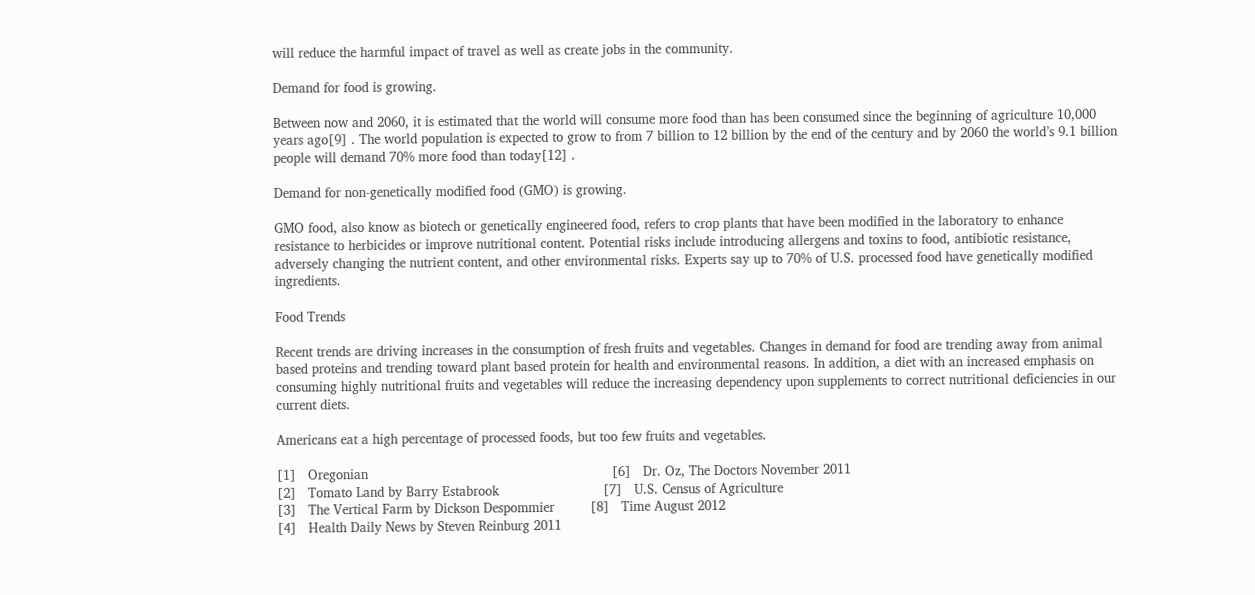will reduce the harmful impact of travel as well as create jobs in the community.

Demand for food is growing.

Between now and 2060, it is estimated that the world will consume more food than has been consumed since the beginning of agriculture 10,000 years ago[9] . The world population is expected to grow to from 7 billion to 12 billion by the end of the century and by 2060 the world’s 9.1 billion people will demand 70% more food than today[12] .

Demand for non-genetically modified food (GMO) is growing.

GMO food, also know as biotech or genetically engineered food, refers to crop plants that have been modified in the laboratory to enhance resistance to herbicides or improve nutritional content. Potential risks include introducing allergens and toxins to food, antibiotic resistance, adversely changing the nutrient content, and other environmental risks. Experts say up to 70% of U.S. processed food have genetically modified ingredients.

Food Trends

Recent trends are driving increases in the consumption of fresh fruits and vegetables. Changes in demand for food are trending away from animal based proteins and trending toward plant based protein for health and environmental reasons. In addition, a diet with an increased emphasis on consuming highly nutritional fruits and vegetables will reduce the increasing dependency upon supplements to correct nutritional deficiencies in our current diets.

Americans eat a high percentage of processed foods, but too few fruits and vegetables.

[1]   Oregonian                                                             [6]   Dr. Oz, The Doctors November 2011
[2]   Tomato Land by Barry Estabrook                          [7]   U.S. Census of Agriculture
[3]   The Vertical Farm by Dickson Despommier         [8]   Time August 2012
[4]   Health Daily News by Steven Reinburg 2011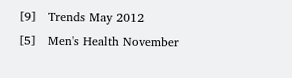[9]   Trends May 2012
[5]   Men's Health November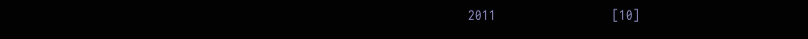2011                             [10]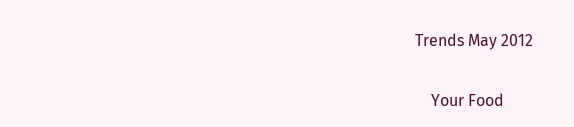Trends May 2012

    Your Food